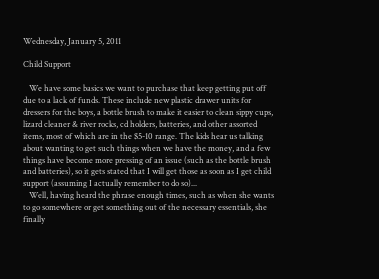Wednesday, January 5, 2011

Child Support

   We have some basics we want to purchase that keep getting put off due to a lack of funds. These include new plastic drawer units for dressers for the boys, a bottle brush to make it easier to clean sippy cups, lizard cleaner & river rocks, cd holders, batteries, and other assorted items, most of which are in the $5-10 range. The kids hear us talking about wanting to get such things when we have the money, and a few things have become more pressing of an issue (such as the bottle brush and batteries), so it gets stated that I will get those as soon as I get child support (assuming I actually remember to do so)...
   Well, having heard the phrase enough times, such as when she wants to go somewhere or get something out of the necessary essentials, she finally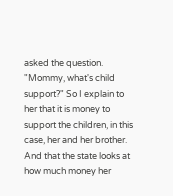asked the question. "Mommy, what's child support?" So I explain to her that it is money to support the children, in this case, her and her brother. And that the state looks at how much money her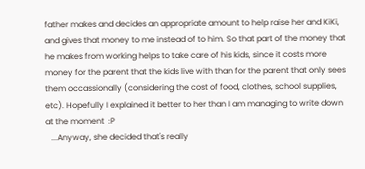father makes and decides an appropriate amount to help raise her and KiKi, and gives that money to me instead of to him. So that part of the money that he makes from working helps to take care of his kids, since it costs more money for the parent that the kids live with than for the parent that only sees them occassionally (considering the cost of food, clothes, school supplies, etc). Hopefully I explained it better to her than I am managing to write down at the moment  :P
   ...Anyway, she decided that's really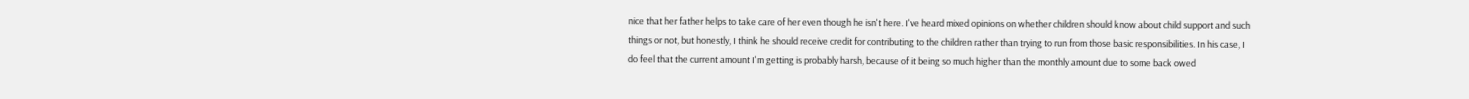nice that her father helps to take care of her even though he isn't here. I've heard mixed opinions on whether children should know about child support and such things or not, but honestly, I think he should receive credit for contributing to the children rather than trying to run from those basic responsibilities. In his case, I do feel that the current amount I'm getting is probably harsh, because of it being so much higher than the monthly amount due to some back owed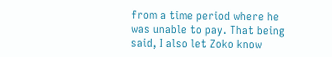from a time period where he was unable to pay. That being said, I also let Zoko know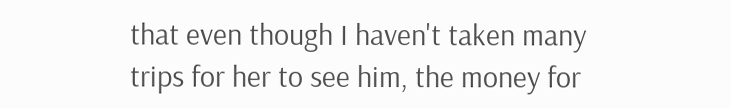that even though I haven't taken many trips for her to see him, the money for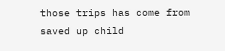those trips has come from saved up child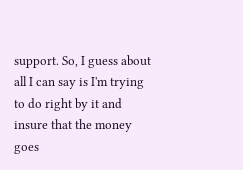support. So, I guess about all I can say is I'm trying to do right by it and insure that the money goes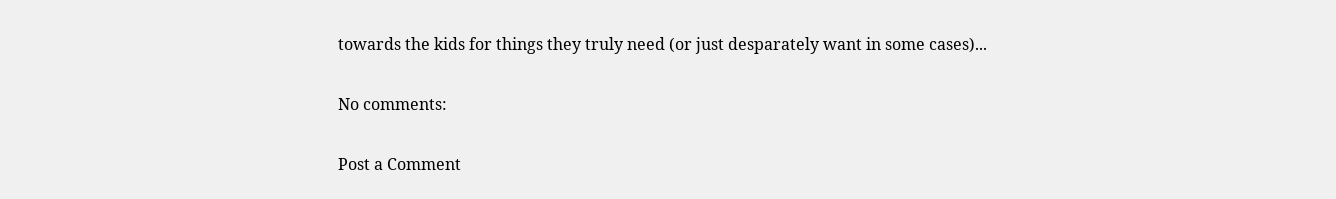towards the kids for things they truly need (or just desparately want in some cases)...

No comments:

Post a Comment